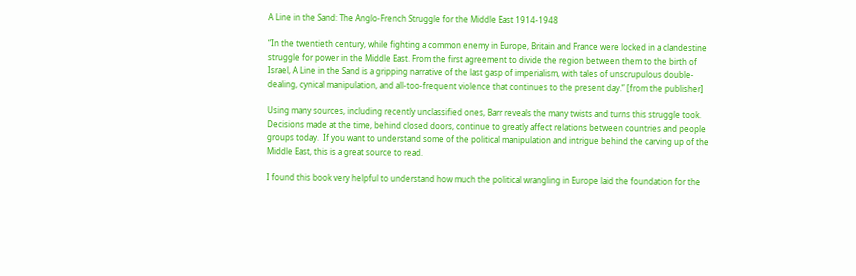A Line in the Sand: The Anglo-French Struggle for the Middle East 1914-1948

“In the twentieth century, while fighting a common enemy in Europe, Britain and France were locked in a clandestine struggle for power in the Middle East. From the first agreement to divide the region between them to the birth of Israel, A Line in the Sand is a gripping narrative of the last gasp of imperialism, with tales of unscrupulous double-dealing, cynical manipulation, and all-too-frequent violence that continues to the present day.” [from the publisher]

Using many sources, including recently unclassified ones, Barr reveals the many twists and turns this struggle took.  Decisions made at the time, behind closed doors, continue to greatly affect relations between countries and people groups today.  If you want to understand some of the political manipulation and intrigue behind the carving up of the Middle East, this is a great source to read.

I found this book very helpful to understand how much the political wrangling in Europe laid the foundation for the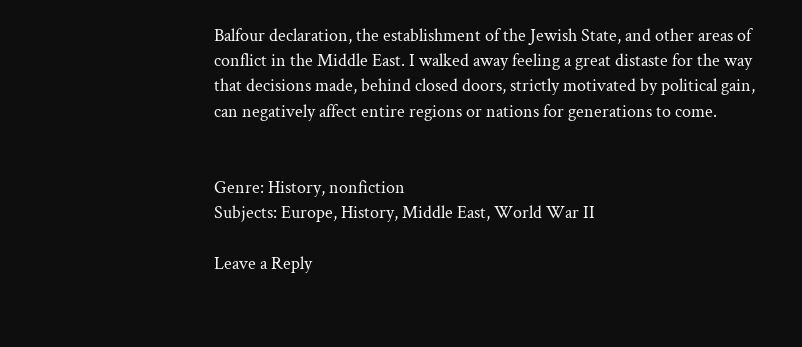Balfour declaration, the establishment of the Jewish State, and other areas of conflict in the Middle East. I walked away feeling a great distaste for the way that decisions made, behind closed doors, strictly motivated by political gain, can negatively affect entire regions or nations for generations to come.


Genre: History, nonfiction
Subjects: Europe, History, Middle East, World War II

Leave a Reply